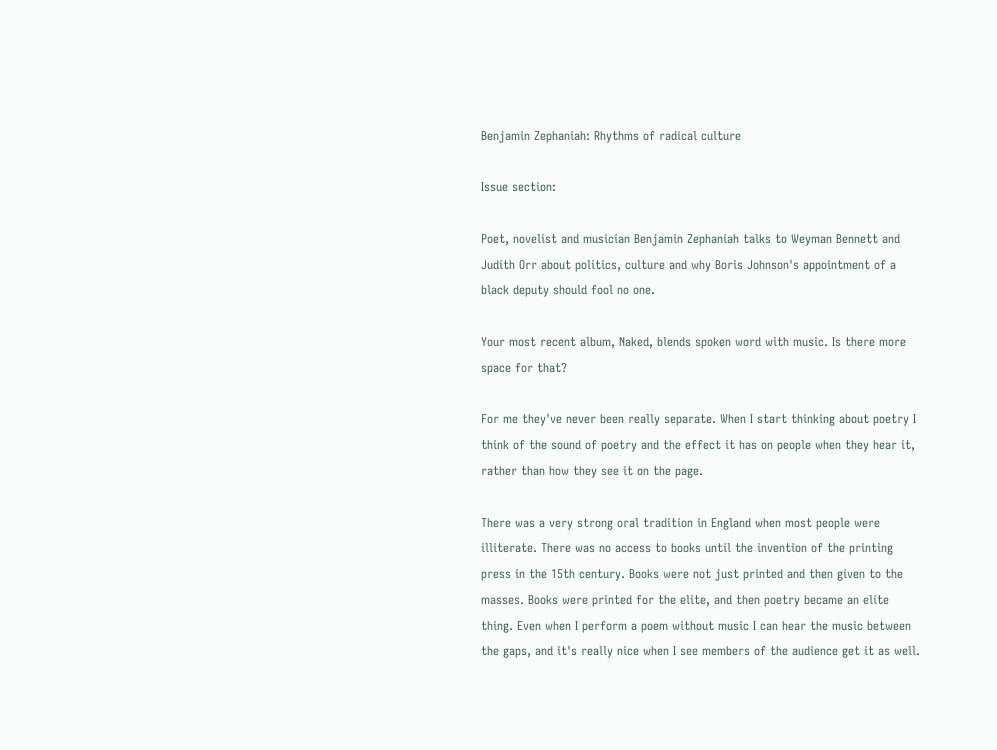Benjamin Zephaniah: Rhythms of radical culture

Issue section:

Poet, novelist and musician Benjamin Zephaniah talks to Weyman Bennett and Judith Orr about politics, culture and why Boris Johnson's appointment of a black deputy should fool no one.

Your most recent album, Naked, blends spoken word with music. Is there more space for that?

For me they've never been really separate. When I start thinking about poetry I think of the sound of poetry and the effect it has on people when they hear it, rather than how they see it on the page.

There was a very strong oral tradition in England when most people were illiterate. There was no access to books until the invention of the printing press in the 15th century. Books were not just printed and then given to the masses. Books were printed for the elite, and then poetry became an elite thing. Even when I perform a poem without music I can hear the music between the gaps, and it's really nice when I see members of the audience get it as well.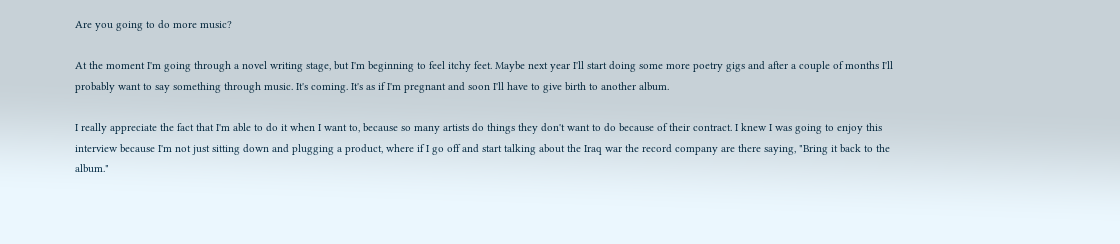Are you going to do more music?

At the moment I'm going through a novel writing stage, but I'm beginning to feel itchy feet. Maybe next year I'll start doing some more poetry gigs and after a couple of months I'll probably want to say something through music. It's coming. It's as if I'm pregnant and soon I'll have to give birth to another album.

I really appreciate the fact that I'm able to do it when I want to, because so many artists do things they don't want to do because of their contract. I knew I was going to enjoy this interview because I'm not just sitting down and plugging a product, where if I go off and start talking about the Iraq war the record company are there saying, "Bring it back to the album."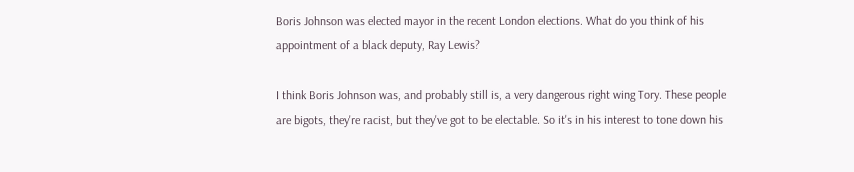Boris Johnson was elected mayor in the recent London elections. What do you think of his appointment of a black deputy, Ray Lewis?

I think Boris Johnson was, and probably still is, a very dangerous right wing Tory. These people are bigots, they're racist, but they've got to be electable. So it's in his interest to tone down his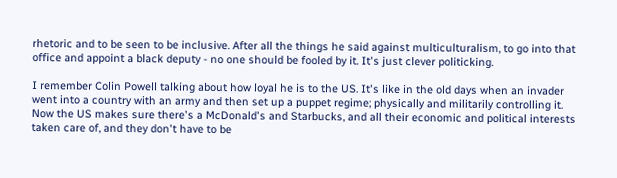rhetoric and to be seen to be inclusive. After all the things he said against multiculturalism, to go into that office and appoint a black deputy - no one should be fooled by it. It's just clever politicking.

I remember Colin Powell talking about how loyal he is to the US. It's like in the old days when an invader went into a country with an army and then set up a puppet regime; physically and militarily controlling it. Now the US makes sure there's a McDonald's and Starbucks, and all their economic and political interests taken care of, and they don't have to be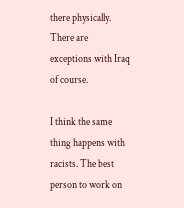there physically. There are exceptions with Iraq of course.

I think the same thing happens with racists. The best person to work on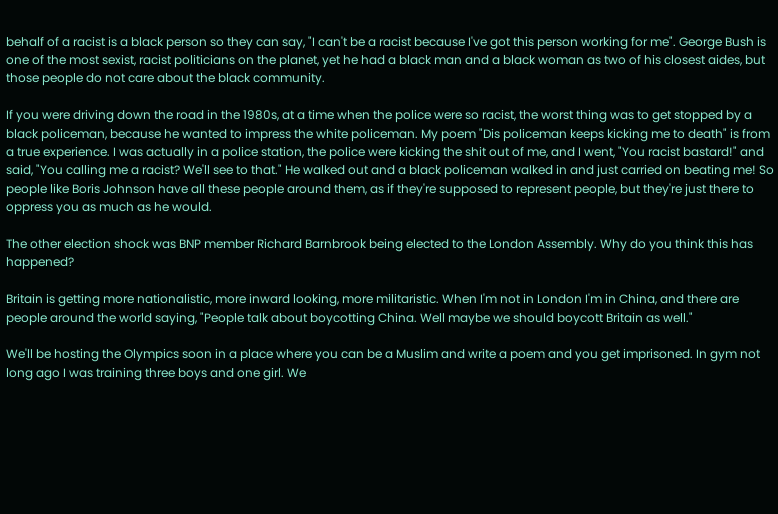behalf of a racist is a black person so they can say, "I can't be a racist because I've got this person working for me". George Bush is one of the most sexist, racist politicians on the planet, yet he had a black man and a black woman as two of his closest aides, but those people do not care about the black community.

If you were driving down the road in the 1980s, at a time when the police were so racist, the worst thing was to get stopped by a black policeman, because he wanted to impress the white policeman. My poem "Dis policeman keeps kicking me to death" is from a true experience. I was actually in a police station, the police were kicking the shit out of me, and I went, "You racist bastard!" and said, "You calling me a racist? We'll see to that." He walked out and a black policeman walked in and just carried on beating me! So people like Boris Johnson have all these people around them, as if they're supposed to represent people, but they're just there to oppress you as much as he would.

The other election shock was BNP member Richard Barnbrook being elected to the London Assembly. Why do you think this has happened?

Britain is getting more nationalistic, more inward looking, more militaristic. When I'm not in London I'm in China, and there are people around the world saying, "People talk about boycotting China. Well maybe we should boycott Britain as well."

We'll be hosting the Olympics soon in a place where you can be a Muslim and write a poem and you get imprisoned. In gym not long ago I was training three boys and one girl. We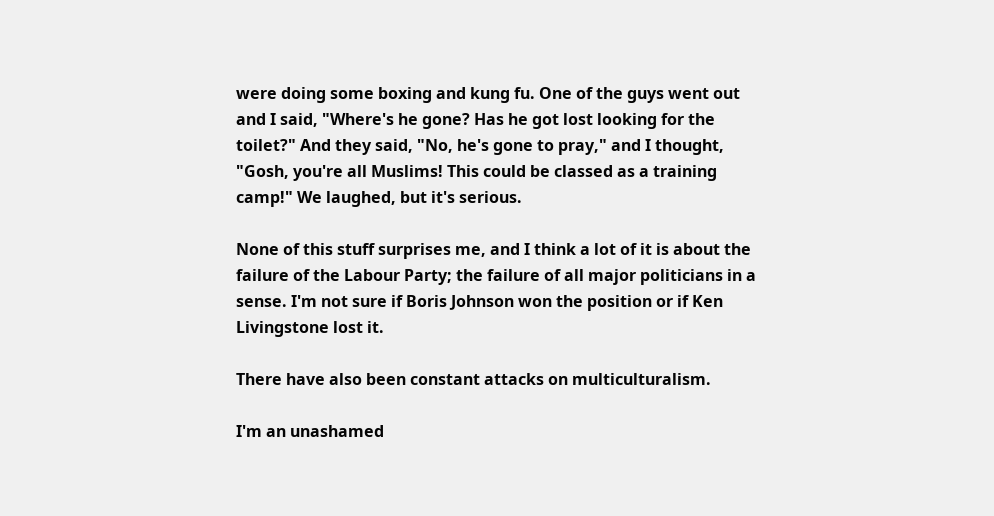were doing some boxing and kung fu. One of the guys went out and I said, "Where's he gone? Has he got lost looking for the toilet?" And they said, "No, he's gone to pray," and I thought, "Gosh, you're all Muslims! This could be classed as a training camp!" We laughed, but it's serious.

None of this stuff surprises me, and I think a lot of it is about the failure of the Labour Party; the failure of all major politicians in a sense. I'm not sure if Boris Johnson won the position or if Ken Livingstone lost it.

There have also been constant attacks on multiculturalism.

I'm an unashamed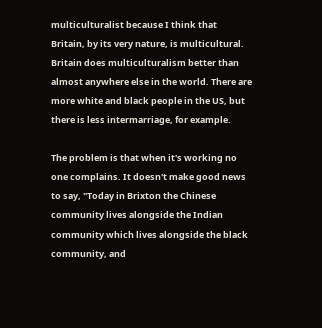multiculturalist because I think that Britain, by its very nature, is multicultural. Britain does multiculturalism better than almost anywhere else in the world. There are more white and black people in the US, but there is less intermarriage, for example.

The problem is that when it's working no one complains. It doesn't make good news to say, "Today in Brixton the Chinese community lives alongside the Indian community which lives alongside the black community, and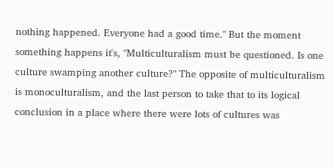nothing happened. Everyone had a good time." But the moment something happens it's, "Multiculturalism must be questioned. Is one culture swamping another culture?" The opposite of multiculturalism is monoculturalism, and the last person to take that to its logical conclusion in a place where there were lots of cultures was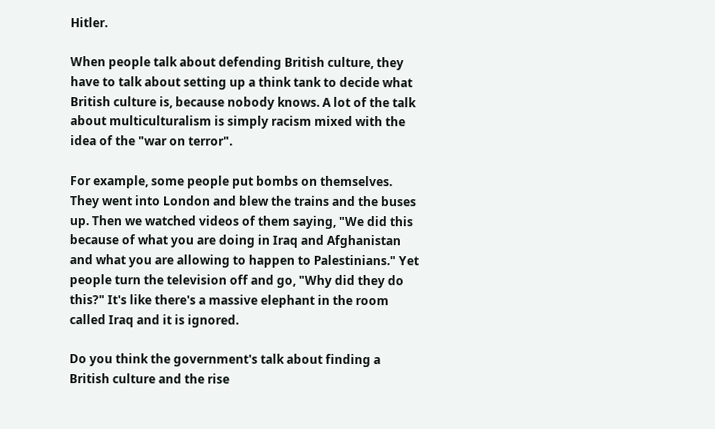Hitler.

When people talk about defending British culture, they have to talk about setting up a think tank to decide what British culture is, because nobody knows. A lot of the talk about multiculturalism is simply racism mixed with the idea of the "war on terror".

For example, some people put bombs on themselves. They went into London and blew the trains and the buses up. Then we watched videos of them saying, "We did this because of what you are doing in Iraq and Afghanistan and what you are allowing to happen to Palestinians." Yet people turn the television off and go, "Why did they do this?" It's like there's a massive elephant in the room called Iraq and it is ignored.

Do you think the government's talk about finding a British culture and the rise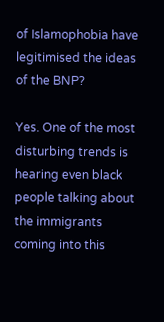of Islamophobia have legitimised the ideas of the BNP?

Yes. One of the most disturbing trends is hearing even black people talking about the immigrants coming into this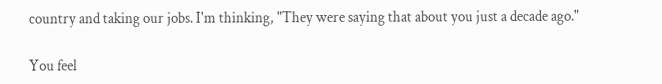country and taking our jobs. I'm thinking, "They were saying that about you just a decade ago."

You feel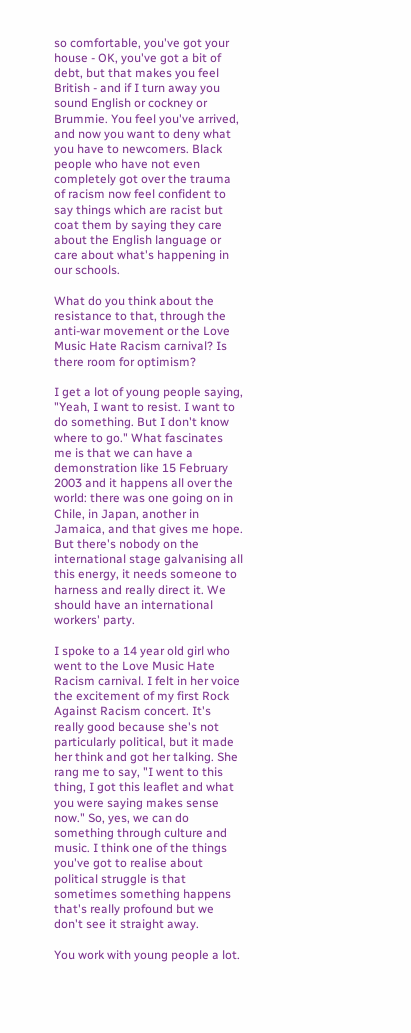so comfortable, you've got your house - OK, you've got a bit of debt, but that makes you feel British - and if I turn away you sound English or cockney or Brummie. You feel you've arrived, and now you want to deny what you have to newcomers. Black people who have not even completely got over the trauma of racism now feel confident to say things which are racist but coat them by saying they care about the English language or care about what's happening in our schools.

What do you think about the resistance to that, through the anti-war movement or the Love Music Hate Racism carnival? Is there room for optimism?

I get a lot of young people saying, "Yeah, I want to resist. I want to do something. But I don't know where to go." What fascinates me is that we can have a demonstration like 15 February 2003 and it happens all over the world: there was one going on in Chile, in Japan, another in Jamaica, and that gives me hope. But there's nobody on the international stage galvanising all this energy, it needs someone to harness and really direct it. We should have an international workers' party.

I spoke to a 14 year old girl who went to the Love Music Hate Racism carnival. I felt in her voice the excitement of my first Rock Against Racism concert. It's really good because she's not particularly political, but it made her think and got her talking. She rang me to say, "I went to this thing, I got this leaflet and what you were saying makes sense now." So, yes, we can do something through culture and music. I think one of the things you've got to realise about political struggle is that sometimes something happens that's really profound but we don't see it straight away.

You work with young people a lot.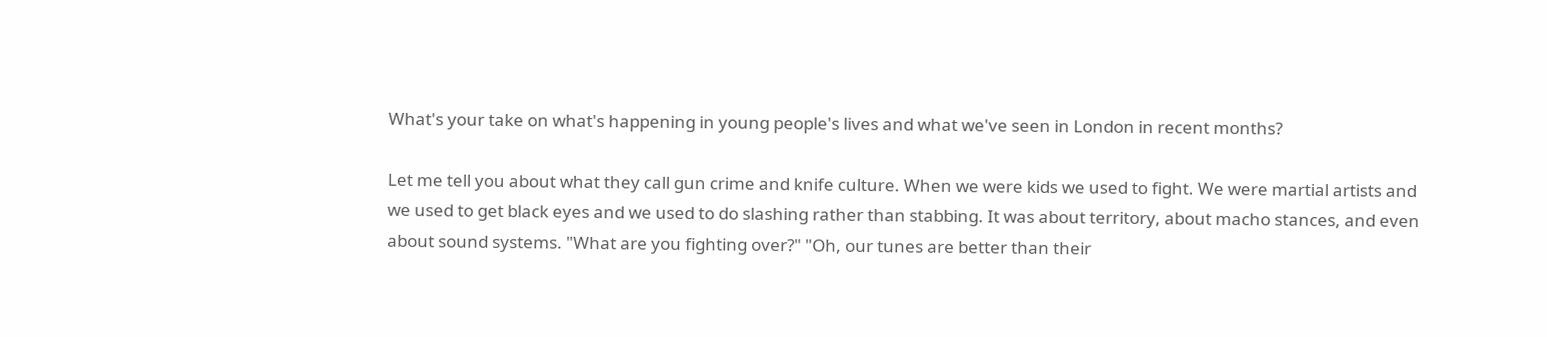What's your take on what's happening in young people's lives and what we've seen in London in recent months?

Let me tell you about what they call gun crime and knife culture. When we were kids we used to fight. We were martial artists and we used to get black eyes and we used to do slashing rather than stabbing. It was about territory, about macho stances, and even about sound systems. "What are you fighting over?" "Oh, our tunes are better than their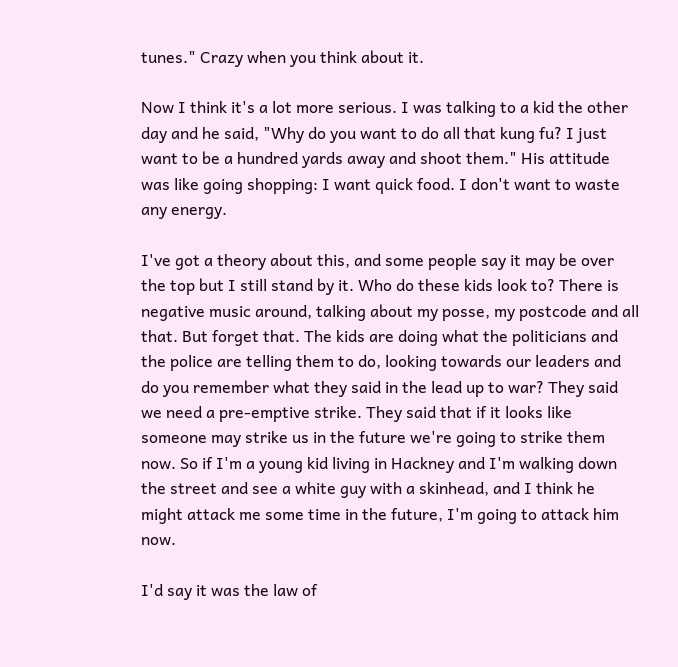tunes." Crazy when you think about it.

Now I think it's a lot more serious. I was talking to a kid the other day and he said, "Why do you want to do all that kung fu? I just want to be a hundred yards away and shoot them." His attitude was like going shopping: I want quick food. I don't want to waste any energy.

I've got a theory about this, and some people say it may be over the top but I still stand by it. Who do these kids look to? There is negative music around, talking about my posse, my postcode and all that. But forget that. The kids are doing what the politicians and the police are telling them to do, looking towards our leaders and do you remember what they said in the lead up to war? They said we need a pre-emptive strike. They said that if it looks like someone may strike us in the future we're going to strike them now. So if I'm a young kid living in Hackney and I'm walking down the street and see a white guy with a skinhead, and I think he might attack me some time in the future, I'm going to attack him now.

I'd say it was the law of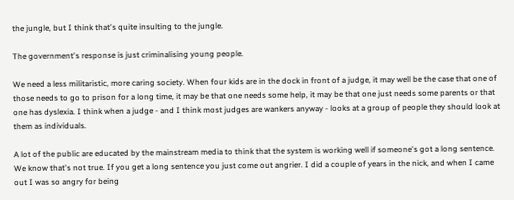the jungle, but I think that's quite insulting to the jungle.

The government's response is just criminalising young people.

We need a less militaristic, more caring society. When four kids are in the dock in front of a judge, it may well be the case that one of those needs to go to prison for a long time, it may be that one needs some help, it may be that one just needs some parents or that one has dyslexia. I think when a judge - and I think most judges are wankers anyway - looks at a group of people they should look at them as individuals.

A lot of the public are educated by the mainstream media to think that the system is working well if someone's got a long sentence. We know that's not true. If you get a long sentence you just come out angrier. I did a couple of years in the nick, and when I came out I was so angry for being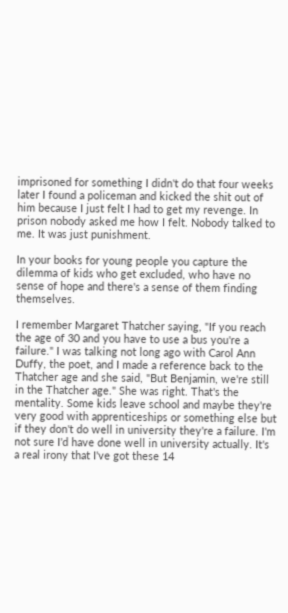imprisoned for something I didn't do that four weeks later I found a policeman and kicked the shit out of him because I just felt I had to get my revenge. In prison nobody asked me how I felt. Nobody talked to me. It was just punishment.

In your books for young people you capture the dilemma of kids who get excluded, who have no sense of hope and there's a sense of them finding themselves.

I remember Margaret Thatcher saying, "If you reach the age of 30 and you have to use a bus you're a failure." I was talking not long ago with Carol Ann Duffy, the poet, and I made a reference back to the Thatcher age and she said, "But Benjamin, we're still in the Thatcher age." She was right. That's the mentality. Some kids leave school and maybe they're very good with apprenticeships or something else but if they don't do well in university they're a failure. I'm not sure I'd have done well in university actually. It's a real irony that I've got these 14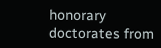honorary doctorates from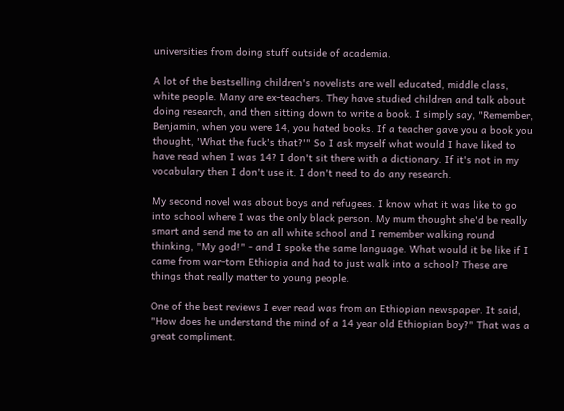universities from doing stuff outside of academia.

A lot of the bestselling children's novelists are well educated, middle class, white people. Many are ex-teachers. They have studied children and talk about doing research, and then sitting down to write a book. I simply say, "Remember, Benjamin, when you were 14, you hated books. If a teacher gave you a book you thought, 'What the fuck's that?'" So I ask myself what would I have liked to have read when I was 14? I don't sit there with a dictionary. If it's not in my vocabulary then I don't use it. I don't need to do any research.

My second novel was about boys and refugees. I know what it was like to go into school where I was the only black person. My mum thought she'd be really smart and send me to an all white school and I remember walking round thinking, "My god!" - and I spoke the same language. What would it be like if I came from war-torn Ethiopia and had to just walk into a school? These are things that really matter to young people.

One of the best reviews I ever read was from an Ethiopian newspaper. It said, "How does he understand the mind of a 14 year old Ethiopian boy?" That was a great compliment.